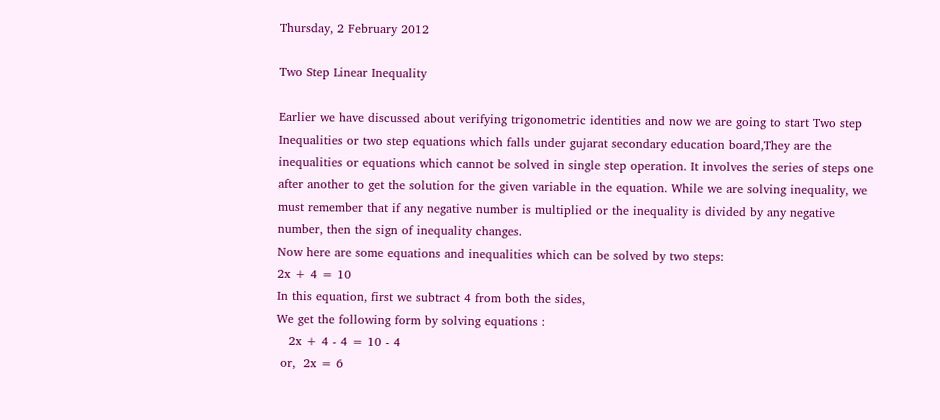Thursday, 2 February 2012

Two Step Linear Inequality

Earlier we have discussed about verifying trigonometric identities and now we are going to start Two step Inequalities or two step equations which falls under gujarat secondary education board,They are the inequalities or equations which cannot be solved in single step operation. It involves the series of steps one after another to get the solution for the given variable in the equation. While we are solving inequality, we must remember that if any negative number is multiplied or the inequality is divided by any negative number, then the sign of inequality changes.
Now here are some equations and inequalities which can be solved by two steps:
2x + 4 = 10
In this equation, first we subtract 4 from both the sides,
We get the following form by solving equations :
   2x + 4 - 4 = 10 - 4
 or,  2x = 6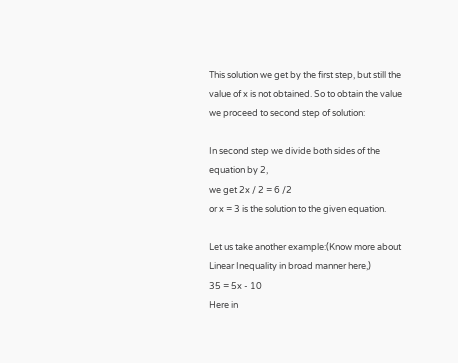This solution we get by the first step, but still the value of x is not obtained. So to obtain the value we proceed to second step of solution:

In second step we divide both sides of the equation by 2,
we get 2x / 2 = 6 /2
or x = 3 is the solution to the given equation.

Let us take another example:(Know more about Linear Inequality in broad manner here,)
35 = 5x - 10
Here in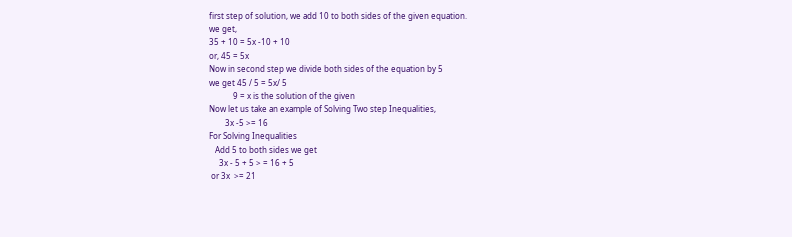first step of solution, we add 10 to both sides of the given equation.
we get,
35 + 10 = 5x -10 + 10
or, 45 = 5x
Now in second step we divide both sides of the equation by 5
we get 45 / 5 = 5x/ 5
            9 = x is the solution of the given
Now let us take an example of Solving Two step Inequalities,
        3x -5 >= 16
For Solving Inequalities
   Add 5 to both sides we get
     3x - 5 + 5 > = 16 + 5
 or 3x  >= 21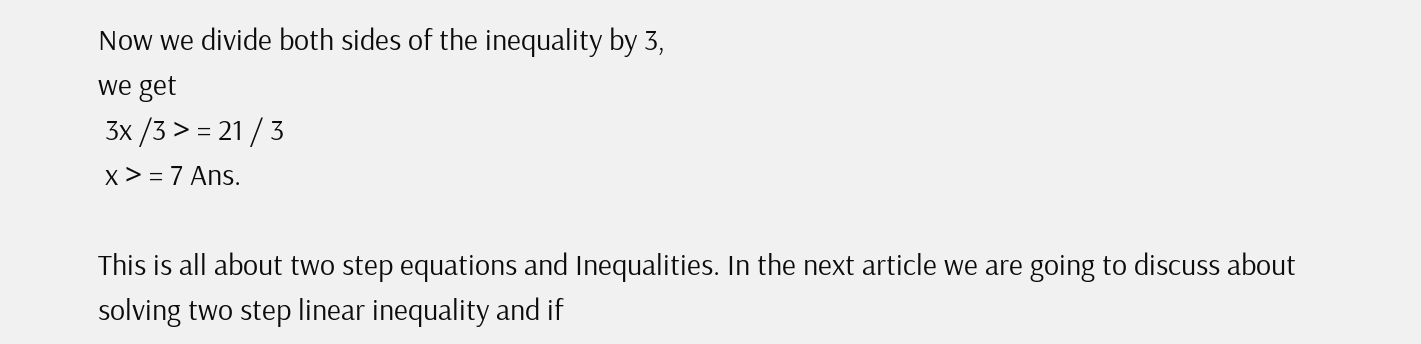Now we divide both sides of the inequality by 3,
we get
 3x /3 > = 21 / 3
 x > = 7 Ans.

This is all about two step equations and Inequalities. In the next article we are going to discuss about solving two step linear inequality and if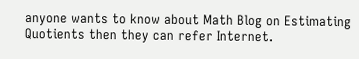anyone wants to know about Math Blog on Estimating Quotients then they can refer Internet.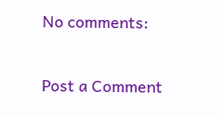No comments:

Post a Comment